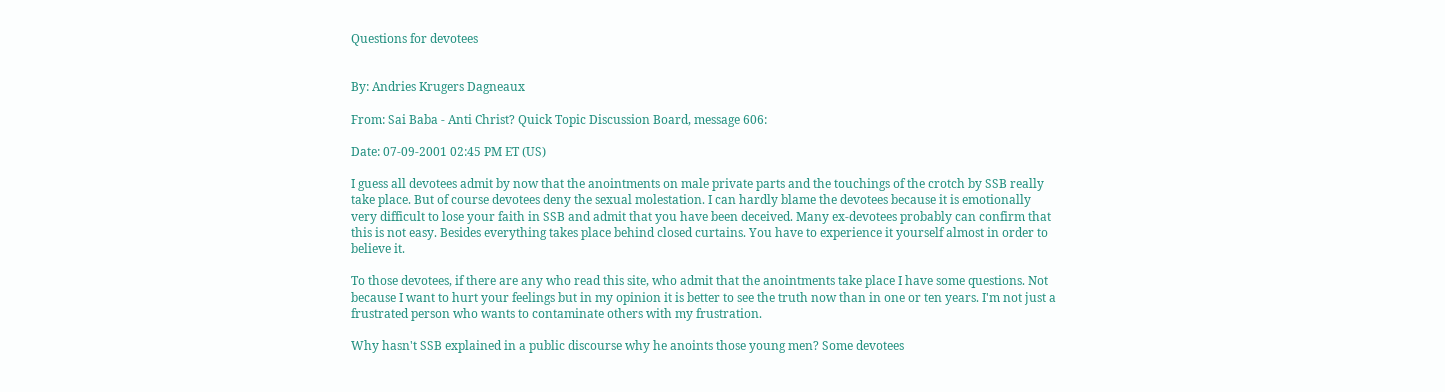Questions for devotees


By: Andries Krugers Dagneaux

From: Sai Baba - Anti Christ? Quick Topic Discussion Board, message 606:

Date: 07-09-2001 02:45 PM ET (US)

I guess all devotees admit by now that the anointments on male private parts and the touchings of the crotch by SSB really take place. But of course devotees deny the sexual molestation. I can hardly blame the devotees because it is emotionally very difficult to lose your faith in SSB and admit that you have been deceived. Many ex-devotees probably can confirm that this is not easy. Besides everything takes place behind closed curtains. You have to experience it yourself almost in order to believe it.

To those devotees, if there are any who read this site, who admit that the anointments take place I have some questions. Not because I want to hurt your feelings but in my opinion it is better to see the truth now than in one or ten years. I'm not just a frustrated person who wants to contaminate others with my frustration.

Why hasn't SSB explained in a public discourse why he anoints those young men? Some devotees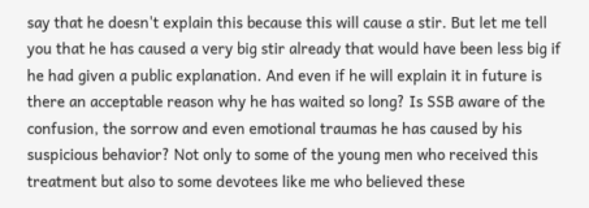say that he doesn't explain this because this will cause a stir. But let me tell you that he has caused a very big stir already that would have been less big if he had given a public explanation. And even if he will explain it in future is there an acceptable reason why he has waited so long? Is SSB aware of the confusion, the sorrow and even emotional traumas he has caused by his suspicious behavior? Not only to some of the young men who received this treatment but also to some devotees like me who believed these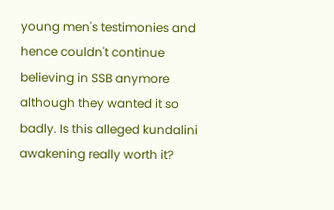young men's testimonies and hence couldn't continue believing in SSB anymore although they wanted it so badly. Is this alleged kundalini awakening really worth it?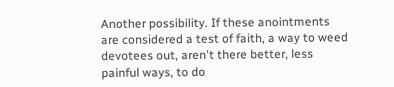Another possibility. If these anointments are considered a test of faith, a way to weed devotees out, aren't there better, less painful ways, to do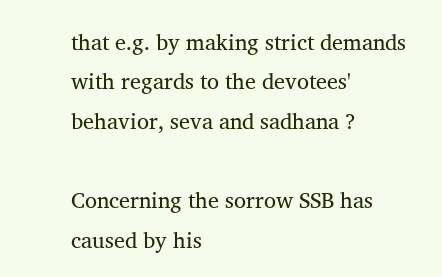that e.g. by making strict demands with regards to the devotees' behavior, seva and sadhana ?

Concerning the sorrow SSB has caused by his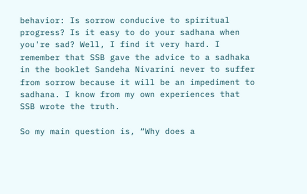behavior: Is sorrow conducive to spiritual progress? Is it easy to do your sadhana when you're sad? Well, I find it very hard. I remember that SSB gave the advice to a sadhaka in the booklet Sandeha Nivarini never to suffer from sorrow because it will be an impediment to sadhana. I know from my own experiences that SSB wrote the truth.

So my main question is, “Why does a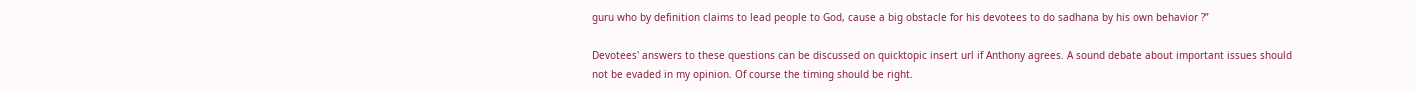guru who by definition claims to lead people to God, cause a big obstacle for his devotees to do sadhana by his own behavior ?”

Devotees' answers to these questions can be discussed on quicktopic insert url if Anthony agrees. A sound debate about important issues should not be evaded in my opinion. Of course the timing should be right.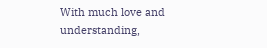With much love and understanding,